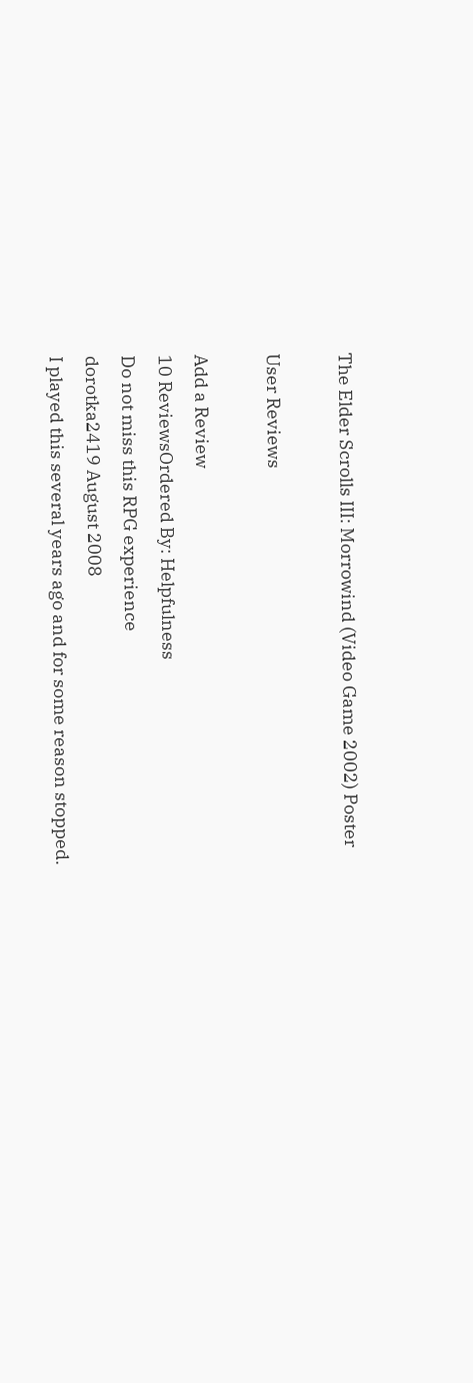The Elder Scrolls III: Morrowind (Video Game 2002) Poster

User Reviews

Add a Review
10 ReviewsOrdered By: Helpfulness
Do not miss this RPG experience
dorotka2419 August 2008
I played this several years ago and for some reason stopped.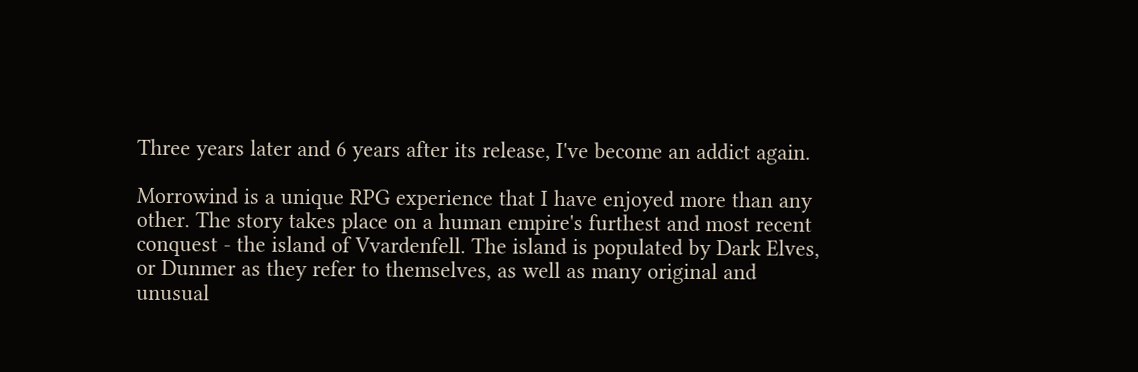Three years later and 6 years after its release, I've become an addict again.

Morrowind is a unique RPG experience that I have enjoyed more than any other. The story takes place on a human empire's furthest and most recent conquest - the island of Vvardenfell. The island is populated by Dark Elves, or Dunmer as they refer to themselves, as well as many original and unusual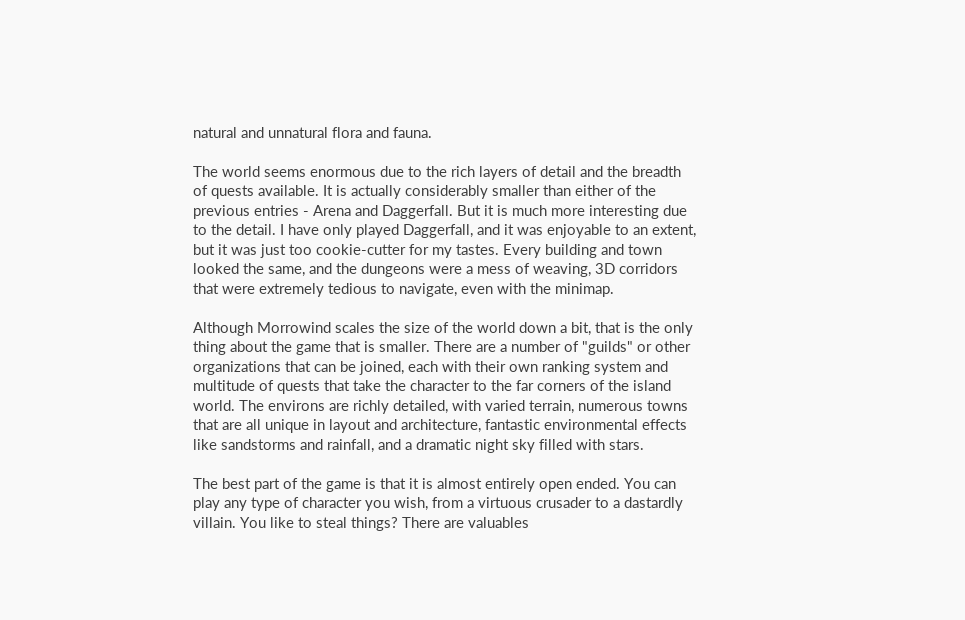natural and unnatural flora and fauna.

The world seems enormous due to the rich layers of detail and the breadth of quests available. It is actually considerably smaller than either of the previous entries - Arena and Daggerfall. But it is much more interesting due to the detail. I have only played Daggerfall, and it was enjoyable to an extent, but it was just too cookie-cutter for my tastes. Every building and town looked the same, and the dungeons were a mess of weaving, 3D corridors that were extremely tedious to navigate, even with the minimap.

Although Morrowind scales the size of the world down a bit, that is the only thing about the game that is smaller. There are a number of "guilds" or other organizations that can be joined, each with their own ranking system and multitude of quests that take the character to the far corners of the island world. The environs are richly detailed, with varied terrain, numerous towns that are all unique in layout and architecture, fantastic environmental effects like sandstorms and rainfall, and a dramatic night sky filled with stars.

The best part of the game is that it is almost entirely open ended. You can play any type of character you wish, from a virtuous crusader to a dastardly villain. You like to steal things? There are valuables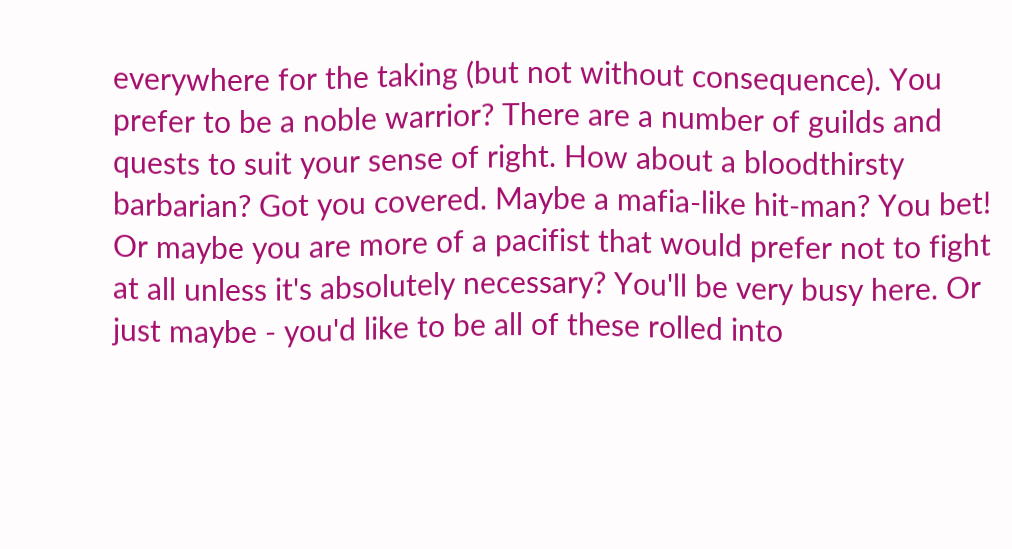everywhere for the taking (but not without consequence). You prefer to be a noble warrior? There are a number of guilds and quests to suit your sense of right. How about a bloodthirsty barbarian? Got you covered. Maybe a mafia-like hit-man? You bet! Or maybe you are more of a pacifist that would prefer not to fight at all unless it's absolutely necessary? You'll be very busy here. Or just maybe - you'd like to be all of these rolled into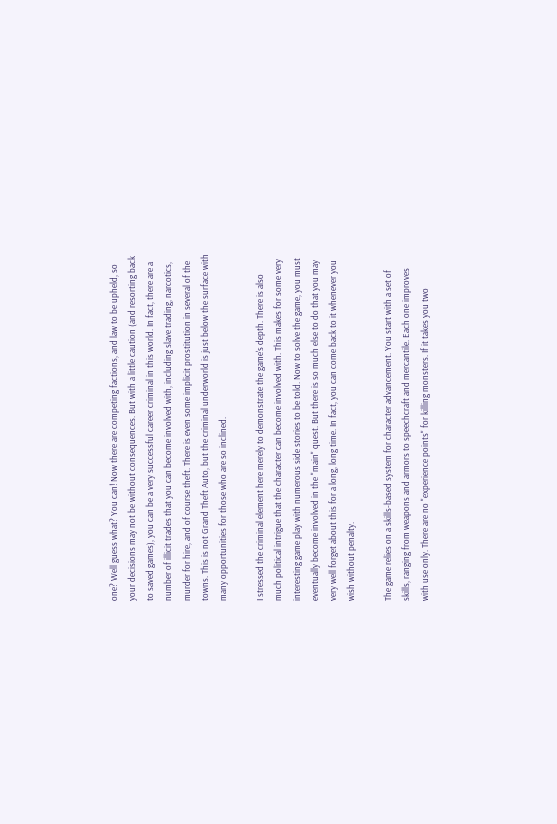one? Well guess what? You can! Now there are competing factions, and law to be upheld, so your decisions may not be without consequences. But with a little caution (and resorting back to saved games), you can be a very successful career criminal in this world. In fact, there are a number of illicit trades that you can become involved with, including slave trading, narcotics, murder for hire, and of course theft. There is even some implicit prostitution in several of the towns. This is not Grand Theft Auto, but the criminal underworld is just below the surface with many opportunities for those who are so inclined.

I stressed the criminal element here merely to demonstrate the game's depth. There is also much political intrigue that the character can become involved with. This makes for some very interesting game play with numerous side stories to be told. Now to solve the game, you must eventually become involved in the "main" quest. But there is so much else to do that you may very well forget about this for a long, long time. In fact, you can come back to it whenever you wish without penalty.

The game relies on a skills-based system for character advancement. You start with a set of skills, ranging from weapons and armors to speechcraft and mercantile. Each one improves with use only. There are no "experience points" for killing monsters. If it takes you two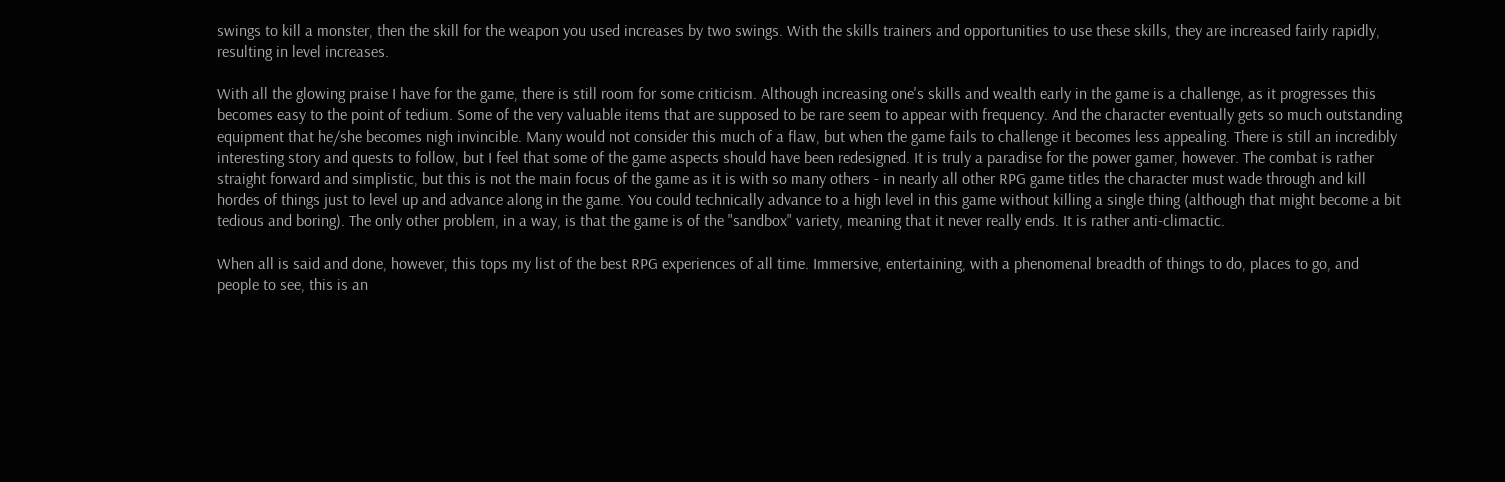swings to kill a monster, then the skill for the weapon you used increases by two swings. With the skills trainers and opportunities to use these skills, they are increased fairly rapidly, resulting in level increases.

With all the glowing praise I have for the game, there is still room for some criticism. Although increasing one's skills and wealth early in the game is a challenge, as it progresses this becomes easy to the point of tedium. Some of the very valuable items that are supposed to be rare seem to appear with frequency. And the character eventually gets so much outstanding equipment that he/she becomes nigh invincible. Many would not consider this much of a flaw, but when the game fails to challenge it becomes less appealing. There is still an incredibly interesting story and quests to follow, but I feel that some of the game aspects should have been redesigned. It is truly a paradise for the power gamer, however. The combat is rather straight forward and simplistic, but this is not the main focus of the game as it is with so many others - in nearly all other RPG game titles the character must wade through and kill hordes of things just to level up and advance along in the game. You could technically advance to a high level in this game without killing a single thing (although that might become a bit tedious and boring). The only other problem, in a way, is that the game is of the "sandbox" variety, meaning that it never really ends. It is rather anti-climactic.

When all is said and done, however, this tops my list of the best RPG experiences of all time. Immersive, entertaining, with a phenomenal breadth of things to do, places to go, and people to see, this is an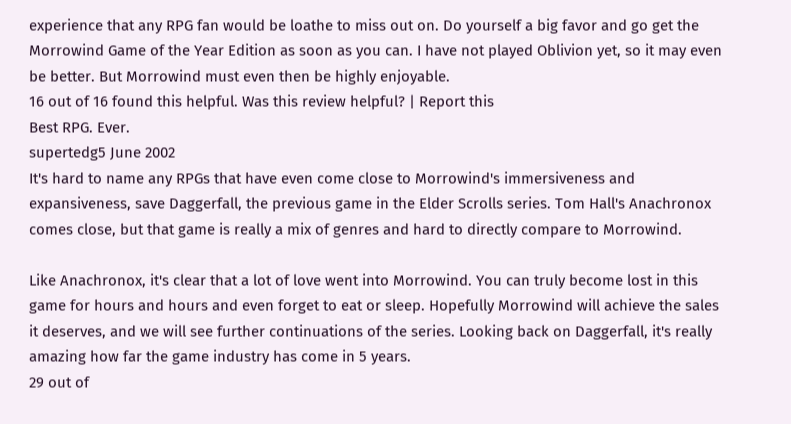experience that any RPG fan would be loathe to miss out on. Do yourself a big favor and go get the Morrowind Game of the Year Edition as soon as you can. I have not played Oblivion yet, so it may even be better. But Morrowind must even then be highly enjoyable.
16 out of 16 found this helpful. Was this review helpful? | Report this
Best RPG. Ever.
supertedg5 June 2002
It's hard to name any RPGs that have even come close to Morrowind's immersiveness and expansiveness, save Daggerfall, the previous game in the Elder Scrolls series. Tom Hall's Anachronox comes close, but that game is really a mix of genres and hard to directly compare to Morrowind.

Like Anachronox, it's clear that a lot of love went into Morrowind. You can truly become lost in this game for hours and hours and even forget to eat or sleep. Hopefully Morrowind will achieve the sales it deserves, and we will see further continuations of the series. Looking back on Daggerfall, it's really amazing how far the game industry has come in 5 years.
29 out of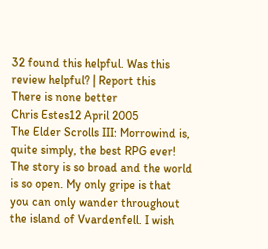32 found this helpful. Was this review helpful? | Report this
There is none better
Chris Estes12 April 2005
The Elder Scrolls III: Morrowind is, quite simply, the best RPG ever! The story is so broad and the world is so open. My only gripe is that you can only wander throughout the island of Vvardenfell. I wish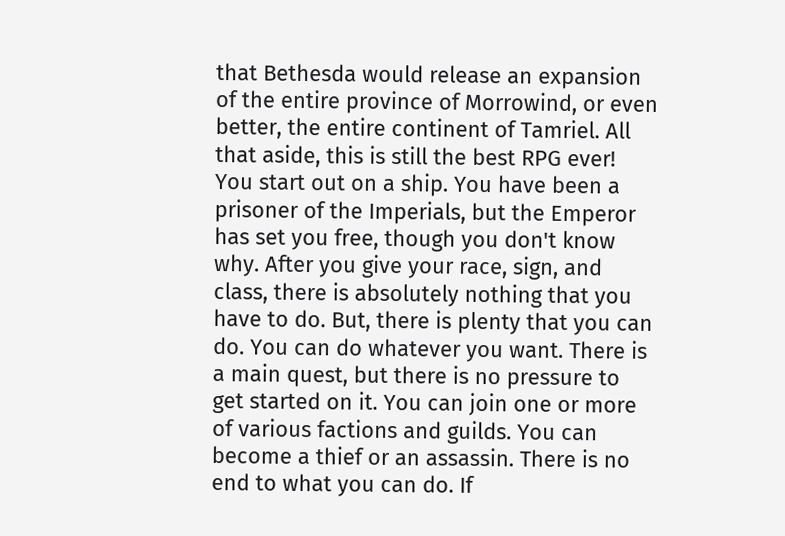that Bethesda would release an expansion of the entire province of Morrowind, or even better, the entire continent of Tamriel. All that aside, this is still the best RPG ever! You start out on a ship. You have been a prisoner of the Imperials, but the Emperor has set you free, though you don't know why. After you give your race, sign, and class, there is absolutely nothing that you have to do. But, there is plenty that you can do. You can do whatever you want. There is a main quest, but there is no pressure to get started on it. You can join one or more of various factions and guilds. You can become a thief or an assassin. There is no end to what you can do. If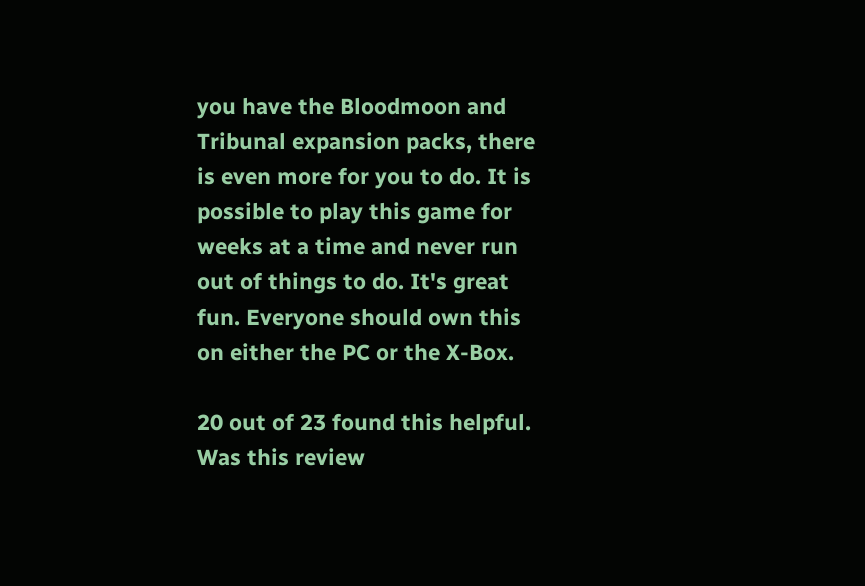you have the Bloodmoon and Tribunal expansion packs, there is even more for you to do. It is possible to play this game for weeks at a time and never run out of things to do. It's great fun. Everyone should own this on either the PC or the X-Box.

20 out of 23 found this helpful. Was this review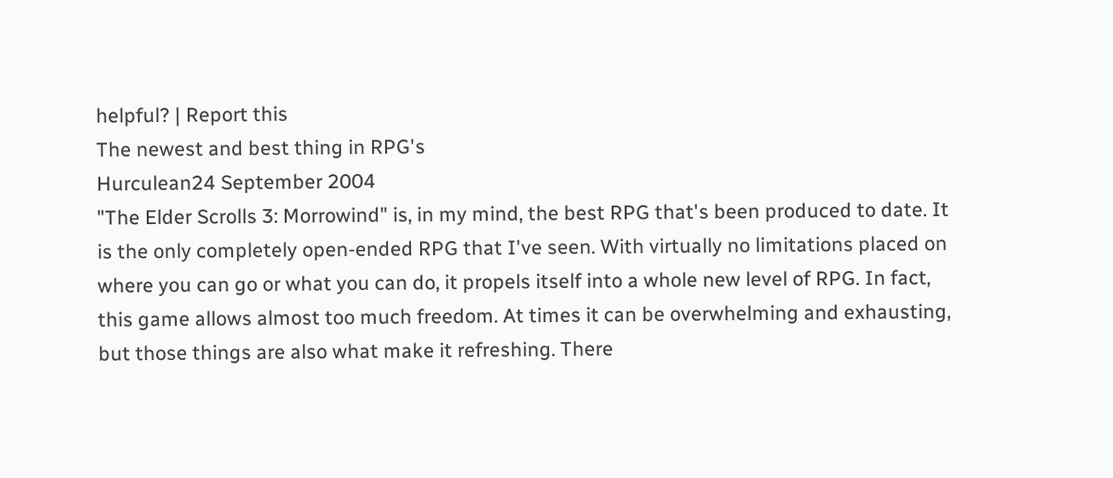helpful? | Report this
The newest and best thing in RPG's
Hurculean24 September 2004
"The Elder Scrolls 3: Morrowind" is, in my mind, the best RPG that's been produced to date. It is the only completely open-ended RPG that I've seen. With virtually no limitations placed on where you can go or what you can do, it propels itself into a whole new level of RPG. In fact, this game allows almost too much freedom. At times it can be overwhelming and exhausting, but those things are also what make it refreshing. There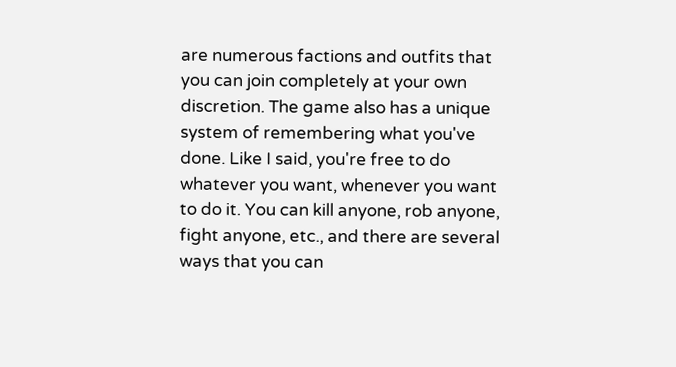are numerous factions and outfits that you can join completely at your own discretion. The game also has a unique system of remembering what you've done. Like I said, you're free to do whatever you want, whenever you want to do it. You can kill anyone, rob anyone, fight anyone, etc., and there are several ways that you can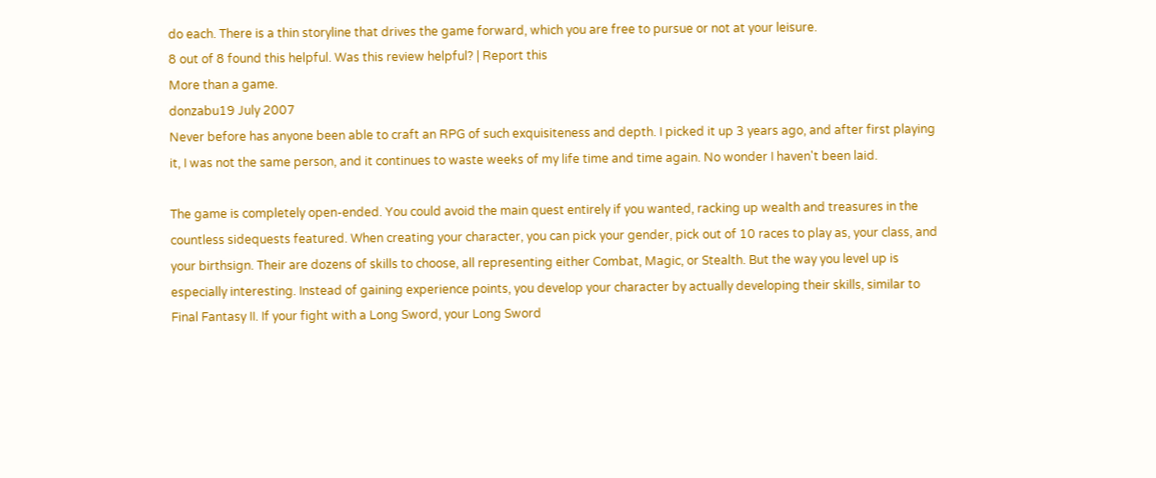do each. There is a thin storyline that drives the game forward, which you are free to pursue or not at your leisure.
8 out of 8 found this helpful. Was this review helpful? | Report this
More than a game.
donzabu19 July 2007
Never before has anyone been able to craft an RPG of such exquisiteness and depth. I picked it up 3 years ago, and after first playing it, I was not the same person, and it continues to waste weeks of my life time and time again. No wonder I haven't been laid.

The game is completely open-ended. You could avoid the main quest entirely if you wanted, racking up wealth and treasures in the countless sidequests featured. When creating your character, you can pick your gender, pick out of 10 races to play as, your class, and your birthsign. Their are dozens of skills to choose, all representing either Combat, Magic, or Stealth. But the way you level up is especially interesting. Instead of gaining experience points, you develop your character by actually developing their skills, similar to Final Fantasy II. If your fight with a Long Sword, your Long Sword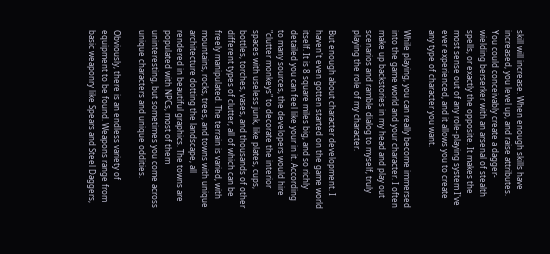skill will increase. When enough skills have increased, you level up, and raise attributes. You could conceivably create a dagger-wielding berserker with an arsenal of stealth spells, or exactly the opposite. It makes the most sense out of any role-playing system I've ever experienced, and it allows you to create any type of character you want.

While playing, you can really become immersed into the game world and your character. I often make up backstories in my head and play out scenarios and ramble dialog to myself, truly playing the role of my character.

But enough about character development. I haven't even gotten started on the game world itself. It is 8 square miles big, and so richly detailed you can feel like your in it. According to many sources, the developers would hire "clutter monkeys" to decorate the interior spaces with useless junk, like plates, cups, bottles, torches, vases, and thousands of other different types of clutter, all of which can be freely manipulated. The terrain is varied, with mountains, rocks, trees, and towns with unique architecture dotting the landscape, all rendered in beautiful graphics. The towns are populated with NPCs, most of them uninteresting, but sometimes you come across unique characters and unique oddities.

Obviously, there is an endless variety of equipment to be found. Weapons range from basic weaponry like Spears and Steel Daggers,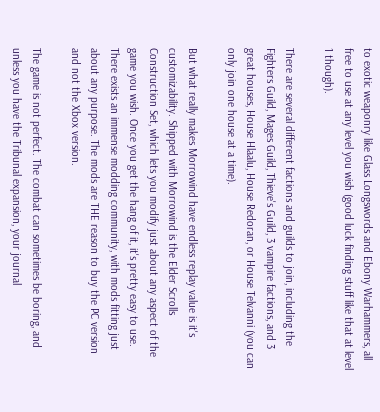to exotic weaponry like Glass Longswords and Ebony Warhammers, all free to use at any level you wish (good luck finding stuff like that at level 1 though).

There are several different factions and guilds to join, including the Fighters Guild, Mages Guild, Thieve's Guild, 3 vampire factions, and 3 great houses, House Hlaalu, House Redoran, or House Telvanni (you can only join one house at a time).

But what really makes Morrowind have endless replay value is it's customizability. Shipped with Morrowind is the Elder Scrolls Construction Set, which lets you modify just about any aspect of the game you wish. Once you get the hang of it, it's pretty easy to use. There exists an immense modding community, with mods fitting just about any purpose. The mods are THE reason to buy the PC version and not the Xbox version.

The game is not perfect. The combat can sometimes be boring, and unless you have the Tribunal expansion, your journal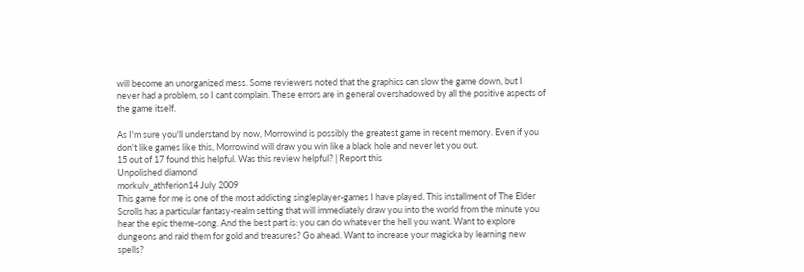will become an unorganized mess. Some reviewers noted that the graphics can slow the game down, but I never had a problem, so I cant complain. These errors are in general overshadowed by all the positive aspects of the game itself.

As I'm sure you'll understand by now, Morrowind is possibly the greatest game in recent memory. Even if you don't like games like this, Morrowind will draw you win like a black hole and never let you out.
15 out of 17 found this helpful. Was this review helpful? | Report this
Unpolished diamond
morkulv_athferion14 July 2009
This game for me is one of the most addicting singleplayer-games I have played. This installment of The Elder Scrolls has a particular fantasy-realm setting that will immediately draw you into the world from the minute you hear the epic theme-song. And the best part is: you can do whatever the hell you want. Want to explore dungeons and raid them for gold and treasures? Go ahead. Want to increase your magicka by learning new spells?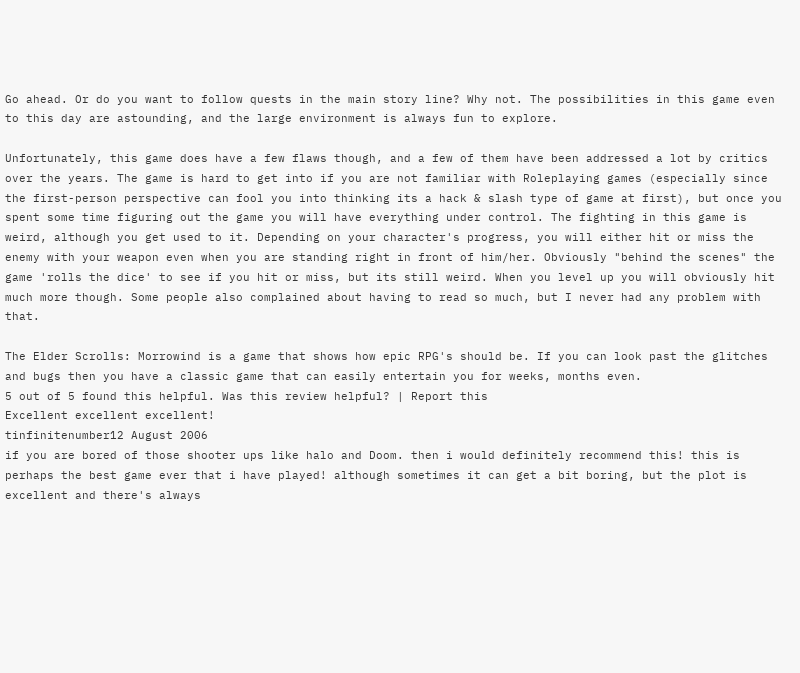Go ahead. Or do you want to follow quests in the main story line? Why not. The possibilities in this game even to this day are astounding, and the large environment is always fun to explore.

Unfortunately, this game does have a few flaws though, and a few of them have been addressed a lot by critics over the years. The game is hard to get into if you are not familiar with Roleplaying games (especially since the first-person perspective can fool you into thinking its a hack & slash type of game at first), but once you spent some time figuring out the game you will have everything under control. The fighting in this game is weird, although you get used to it. Depending on your character's progress, you will either hit or miss the enemy with your weapon even when you are standing right in front of him/her. Obviously "behind the scenes" the game 'rolls the dice' to see if you hit or miss, but its still weird. When you level up you will obviously hit much more though. Some people also complained about having to read so much, but I never had any problem with that.

The Elder Scrolls: Morrowind is a game that shows how epic RPG's should be. If you can look past the glitches and bugs then you have a classic game that can easily entertain you for weeks, months even.
5 out of 5 found this helpful. Was this review helpful? | Report this
Excellent excellent excellent!
tinfinitenumber12 August 2006
if you are bored of those shooter ups like halo and Doom. then i would definitely recommend this! this is perhaps the best game ever that i have played! although sometimes it can get a bit boring, but the plot is excellent and there's always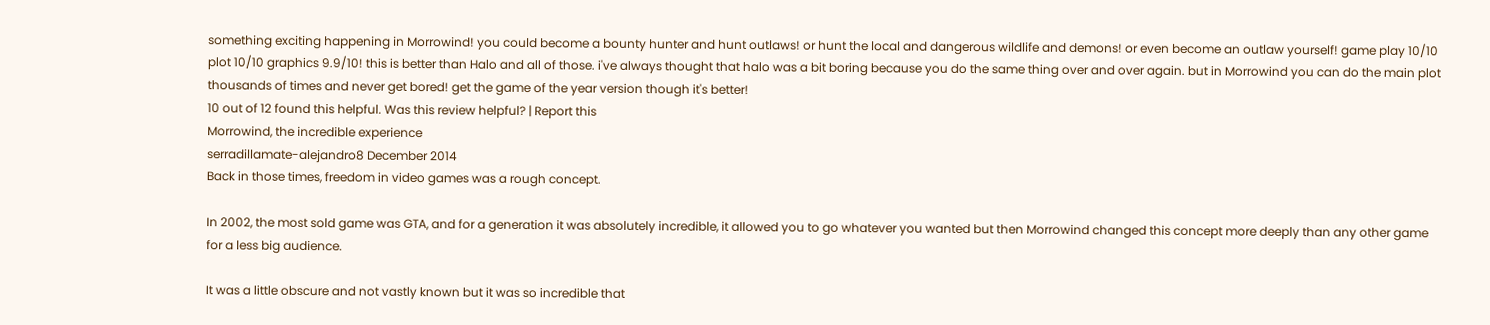something exciting happening in Morrowind! you could become a bounty hunter and hunt outlaws! or hunt the local and dangerous wildlife and demons! or even become an outlaw yourself! game play 10/10 plot 10/10 graphics 9.9/10! this is better than Halo and all of those. i've always thought that halo was a bit boring because you do the same thing over and over again. but in Morrowind you can do the main plot thousands of times and never get bored! get the game of the year version though it's better!
10 out of 12 found this helpful. Was this review helpful? | Report this
Morrowind, the incredible experience
serradillamate-alejandro8 December 2014
Back in those times, freedom in video games was a rough concept.

In 2002, the most sold game was GTA, and for a generation it was absolutely incredible, it allowed you to go whatever you wanted but then Morrowind changed this concept more deeply than any other game for a less big audience.

It was a little obscure and not vastly known but it was so incredible that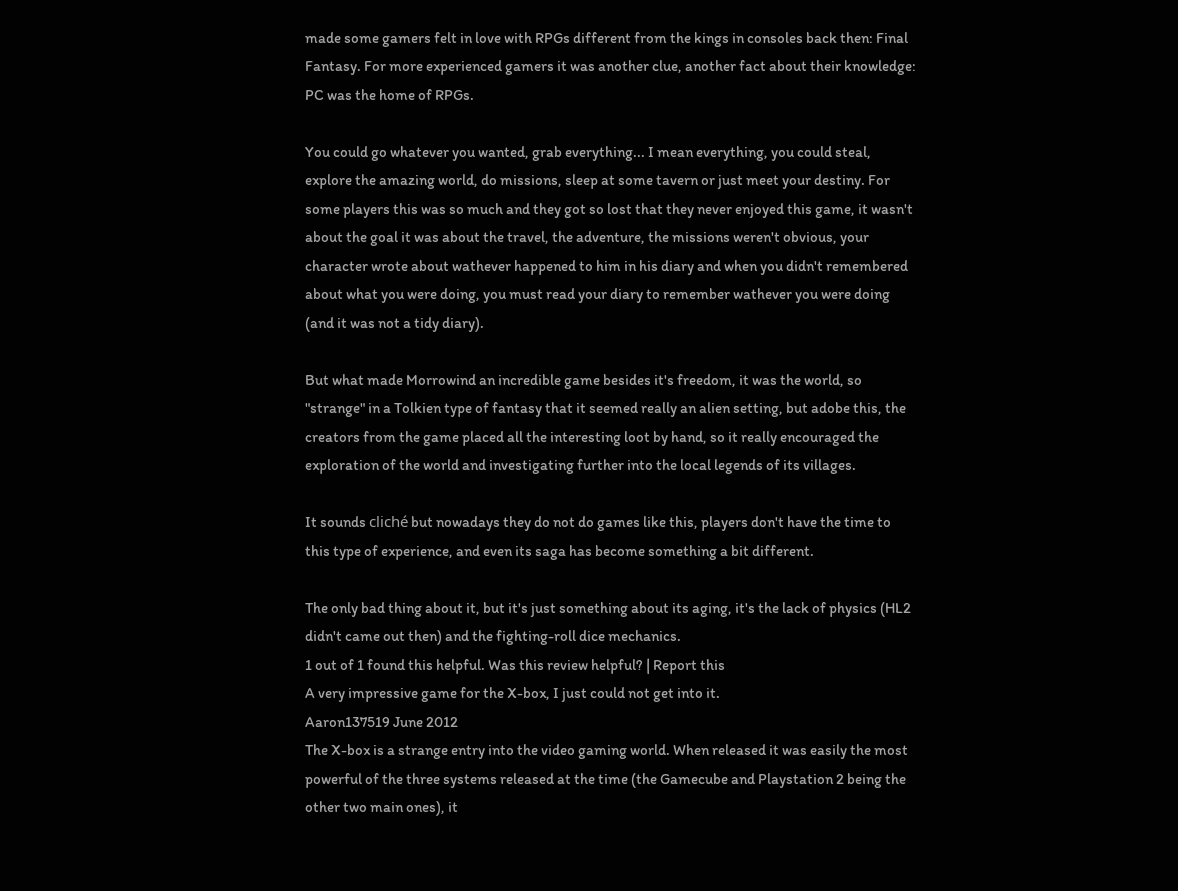made some gamers felt in love with RPGs different from the kings in consoles back then: Final Fantasy. For more experienced gamers it was another clue, another fact about their knowledge: PC was the home of RPGs.

You could go whatever you wanted, grab everything... I mean everything, you could steal, explore the amazing world, do missions, sleep at some tavern or just meet your destiny. For some players this was so much and they got so lost that they never enjoyed this game, it wasn't about the goal it was about the travel, the adventure, the missions weren't obvious, your character wrote about wathever happened to him in his diary and when you didn't remembered about what you were doing, you must read your diary to remember wathever you were doing (and it was not a tidy diary).

But what made Morrowind an incredible game besides it's freedom, it was the world, so "strange" in a Tolkien type of fantasy that it seemed really an alien setting, but adobe this, the creators from the game placed all the interesting loot by hand, so it really encouraged the exploration of the world and investigating further into the local legends of its villages.

It sounds cliché but nowadays they do not do games like this, players don't have the time to this type of experience, and even its saga has become something a bit different.

The only bad thing about it, but it's just something about its aging, it's the lack of physics (HL2 didn't came out then) and the fighting-roll dice mechanics.
1 out of 1 found this helpful. Was this review helpful? | Report this
A very impressive game for the X-box, I just could not get into it.
Aaron137519 June 2012
The X-box is a strange entry into the video gaming world. When released it was easily the most powerful of the three systems released at the time (the Gamecube and Playstation 2 being the other two main ones), it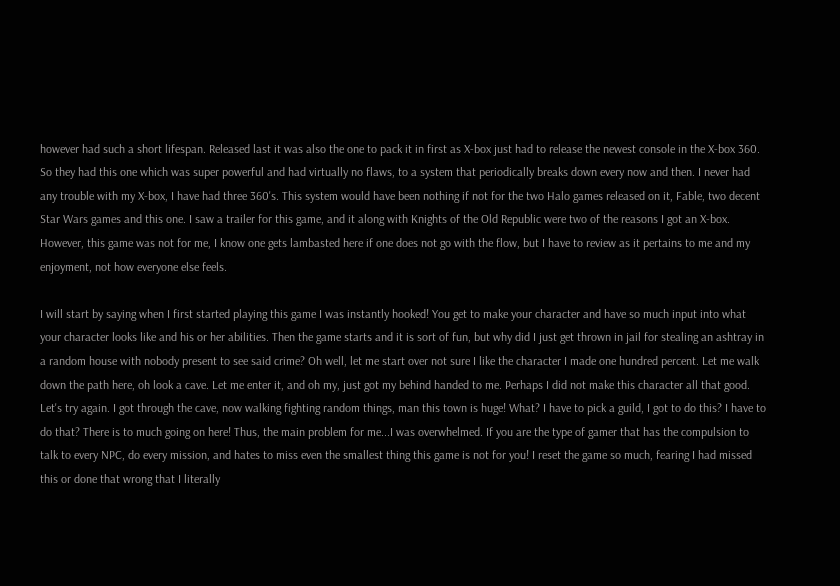however had such a short lifespan. Released last it was also the one to pack it in first as X-box just had to release the newest console in the X-box 360. So they had this one which was super powerful and had virtually no flaws, to a system that periodically breaks down every now and then. I never had any trouble with my X-box, I have had three 360's. This system would have been nothing if not for the two Halo games released on it, Fable, two decent Star Wars games and this one. I saw a trailer for this game, and it along with Knights of the Old Republic were two of the reasons I got an X-box. However, this game was not for me, I know one gets lambasted here if one does not go with the flow, but I have to review as it pertains to me and my enjoyment, not how everyone else feels.

I will start by saying when I first started playing this game I was instantly hooked! You get to make your character and have so much input into what your character looks like and his or her abilities. Then the game starts and it is sort of fun, but why did I just get thrown in jail for stealing an ashtray in a random house with nobody present to see said crime? Oh well, let me start over not sure I like the character I made one hundred percent. Let me walk down the path here, oh look a cave. Let me enter it, and oh my, just got my behind handed to me. Perhaps I did not make this character all that good. Let's try again. I got through the cave, now walking fighting random things, man this town is huge! What? I have to pick a guild, I got to do this? I have to do that? There is to much going on here! Thus, the main problem for me...I was overwhelmed. If you are the type of gamer that has the compulsion to talk to every NPC, do every mission, and hates to miss even the smallest thing this game is not for you! I reset the game so much, fearing I had missed this or done that wrong that I literally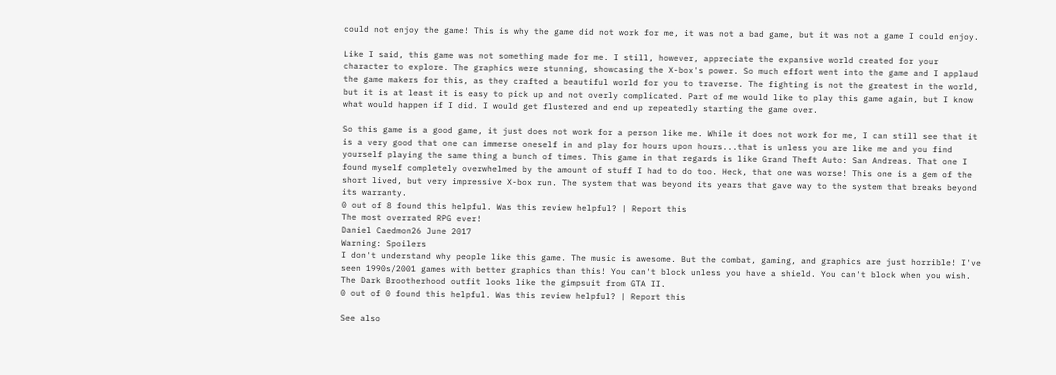could not enjoy the game! This is why the game did not work for me, it was not a bad game, but it was not a game I could enjoy.

Like I said, this game was not something made for me. I still, however, appreciate the expansive world created for your character to explore. The graphics were stunning, showcasing the X-box's power. So much effort went into the game and I applaud the game makers for this, as they crafted a beautiful world for you to traverse. The fighting is not the greatest in the world, but it is at least it is easy to pick up and not overly complicated. Part of me would like to play this game again, but I know what would happen if I did. I would get flustered and end up repeatedly starting the game over.

So this game is a good game, it just does not work for a person like me. While it does not work for me, I can still see that it is a very good that one can immerse oneself in and play for hours upon hours...that is unless you are like me and you find yourself playing the same thing a bunch of times. This game in that regards is like Grand Theft Auto: San Andreas. That one I found myself completely overwhelmed by the amount of stuff I had to do too. Heck, that one was worse! This one is a gem of the short lived, but very impressive X-box run. The system that was beyond its years that gave way to the system that breaks beyond its warranty.
0 out of 8 found this helpful. Was this review helpful? | Report this
The most overrated RPG ever!
Daniel Caedmon26 June 2017
Warning: Spoilers
I don't understand why people like this game. The music is awesome. But the combat, gaming, and graphics are just horrible! I've seen 1990s/2001 games with better graphics than this! You can't block unless you have a shield. You can't block when you wish. The Dark Brootherhood outfit looks like the gimpsuit from GTA II.
0 out of 0 found this helpful. Was this review helpful? | Report this

See also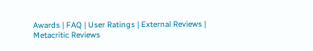Awards | FAQ | User Ratings | External Reviews | Metacritic Reviews